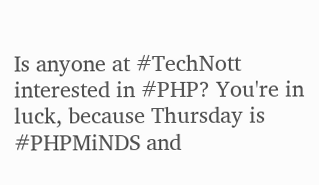Is anyone at #TechNott interested in #PHP? You're in luck, because Thursday is #PHPMiNDS and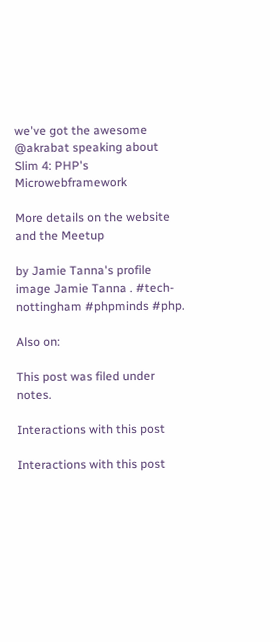we've got the awesome @akrabat speaking about Slim 4: PHP's Microwebframework

More details on the website and the Meetup

by Jamie Tanna's profile image Jamie Tanna . #tech-nottingham #phpminds #php.

Also on:

This post was filed under notes.

Interactions with this post

Interactions with this post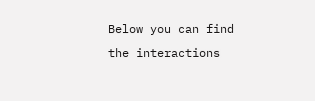Below you can find the interactions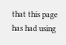that this page has had using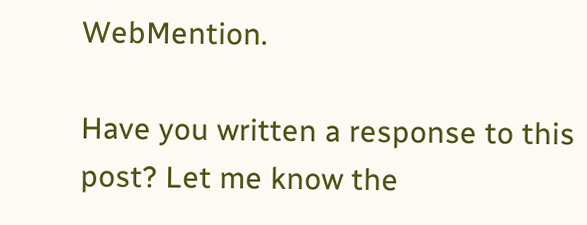WebMention.

Have you written a response to this post? Let me know the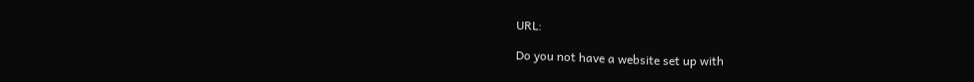URL:

Do you not have a website set up with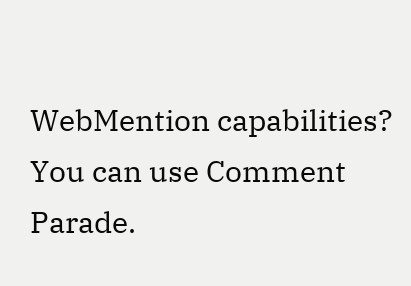WebMention capabilities? You can use Comment Parade.